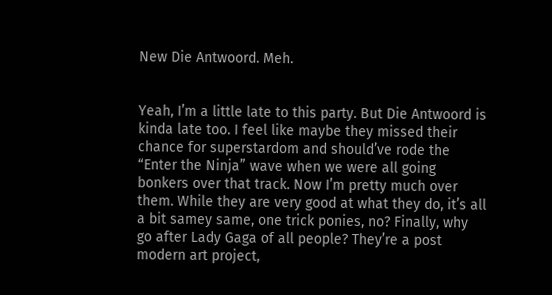New Die Antwoord. Meh.


Yeah, I’m a little late to this party. But Die Antwoord is kinda late too. I feel like maybe they missed their chance for superstardom and should’ve rode the “Enter the Ninja” wave when we were all going bonkers over that track. Now I’m pretty much over them. While they are very good at what they do, it’s all a bit samey same, one trick ponies, no? Finally, why go after Lady Gaga of all people? They’re a post modern art project,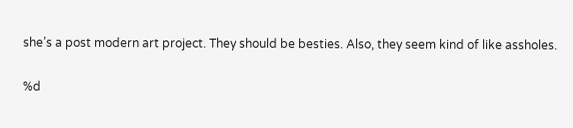she’s a post modern art project. They should be besties. Also, they seem kind of like assholes.

%d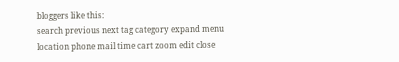bloggers like this:
search previous next tag category expand menu location phone mail time cart zoom edit close